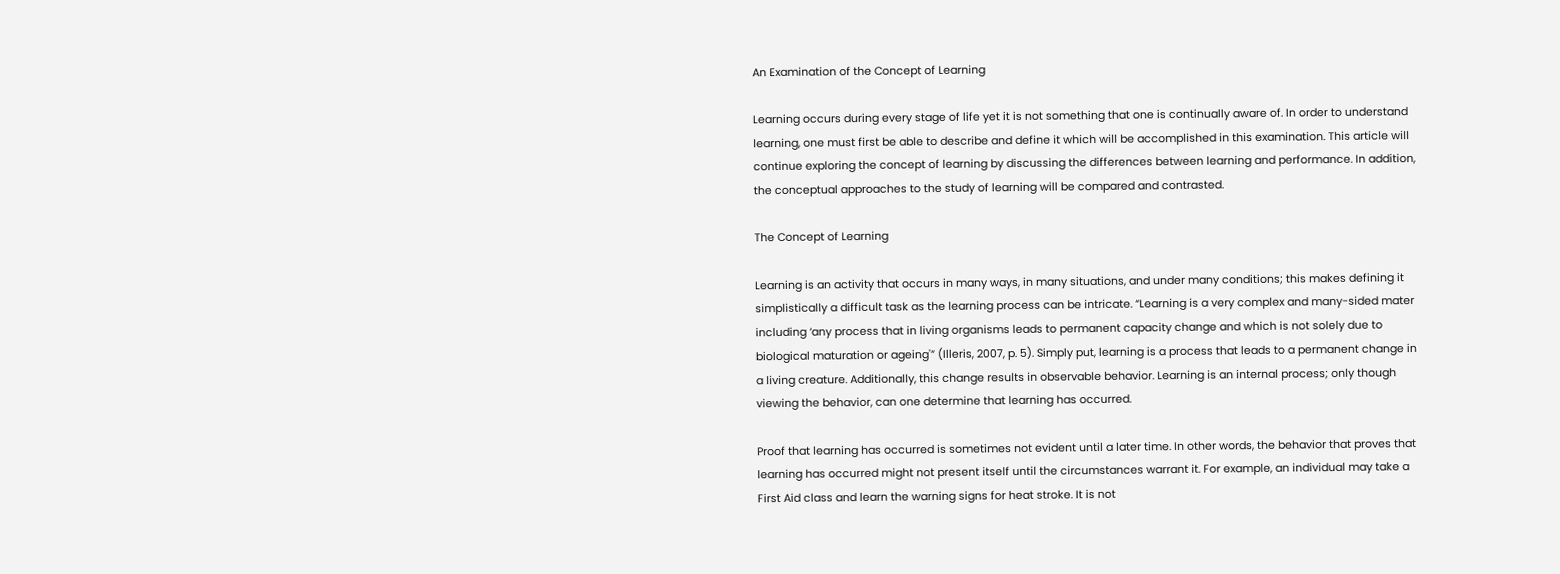An Examination of the Concept of Learning

Learning occurs during every stage of life yet it is not something that one is continually aware of. In order to understand learning, one must first be able to describe and define it which will be accomplished in this examination. This article will continue exploring the concept of learning by discussing the differences between learning and performance. In addition, the conceptual approaches to the study of learning will be compared and contrasted.

The Concept of Learning

Learning is an activity that occurs in many ways, in many situations, and under many conditions; this makes defining it simplistically a difficult task as the learning process can be intricate. “Learning is a very complex and many-sided mater including ‘any process that in living organisms leads to permanent capacity change and which is not solely due to biological maturation or ageing'” (Illeris, 2007, p. 5). Simply put, learning is a process that leads to a permanent change in a living creature. Additionally, this change results in observable behavior. Learning is an internal process; only though viewing the behavior, can one determine that learning has occurred.

Proof that learning has occurred is sometimes not evident until a later time. In other words, the behavior that proves that learning has occurred might not present itself until the circumstances warrant it. For example, an individual may take a First Aid class and learn the warning signs for heat stroke. It is not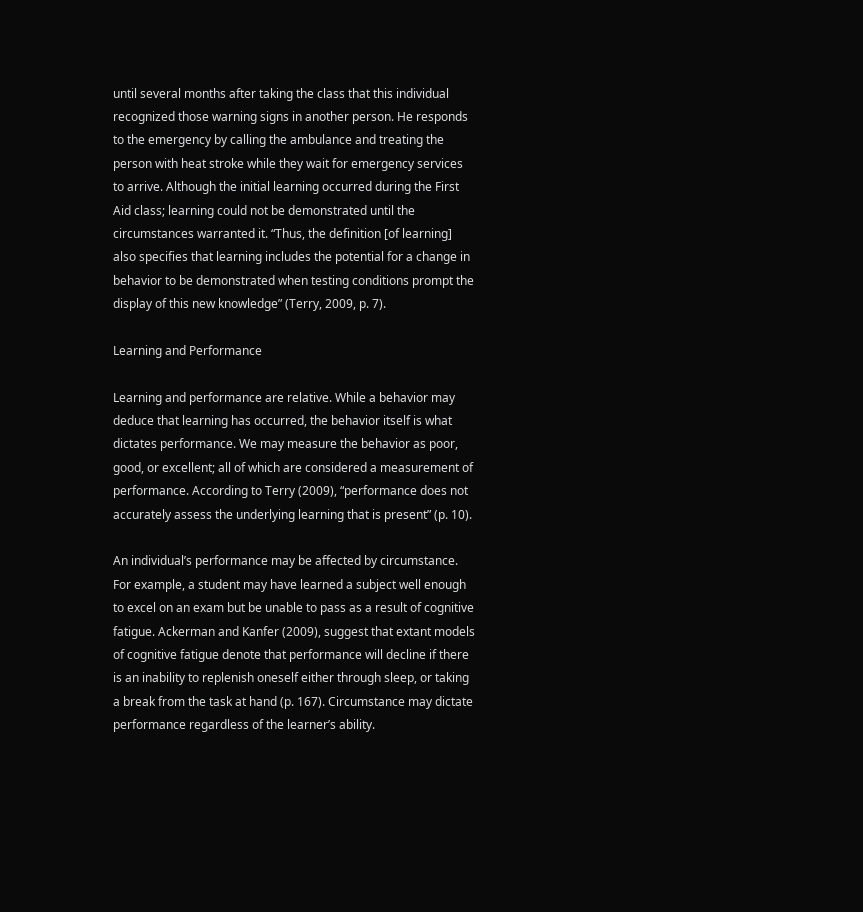until several months after taking the class that this individual recognized those warning signs in another person. He responds to the emergency by calling the ambulance and treating the person with heat stroke while they wait for emergency services to arrive. Although the initial learning occurred during the First Aid class; learning could not be demonstrated until the circumstances warranted it. “Thus, the definition [of learning] also specifies that learning includes the potential for a change in behavior to be demonstrated when testing conditions prompt the display of this new knowledge” (Terry, 2009, p. 7).

Learning and Performance

Learning and performance are relative. While a behavior may deduce that learning has occurred, the behavior itself is what dictates performance. We may measure the behavior as poor, good, or excellent; all of which are considered a measurement of performance. According to Terry (2009), “performance does not accurately assess the underlying learning that is present” (p. 10).

An individual’s performance may be affected by circumstance. For example, a student may have learned a subject well enough to excel on an exam but be unable to pass as a result of cognitive fatigue. Ackerman and Kanfer (2009), suggest that extant models of cognitive fatigue denote that performance will decline if there is an inability to replenish oneself either through sleep, or taking a break from the task at hand (p. 167). Circumstance may dictate performance regardless of the learner’s ability.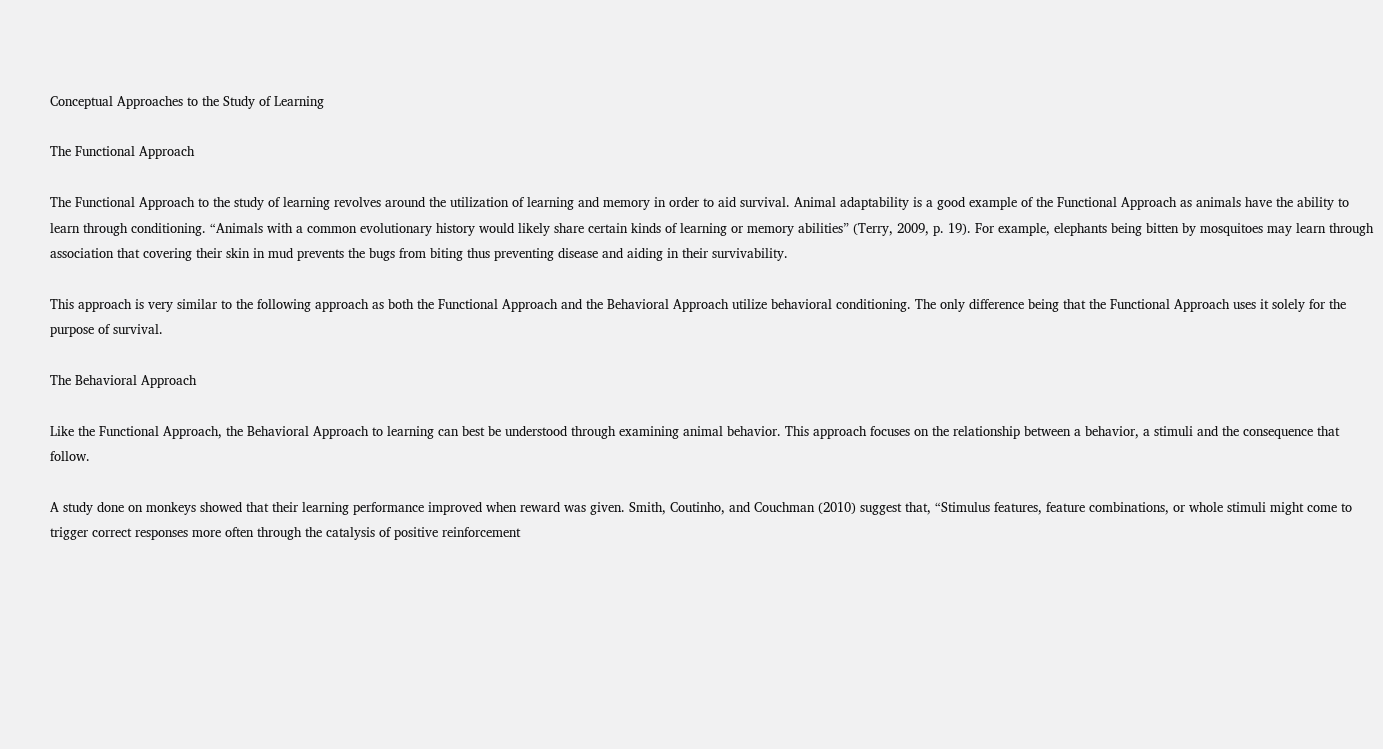Conceptual Approaches to the Study of Learning

The Functional Approach

The Functional Approach to the study of learning revolves around the utilization of learning and memory in order to aid survival. Animal adaptability is a good example of the Functional Approach as animals have the ability to learn through conditioning. “Animals with a common evolutionary history would likely share certain kinds of learning or memory abilities” (Terry, 2009, p. 19). For example, elephants being bitten by mosquitoes may learn through association that covering their skin in mud prevents the bugs from biting thus preventing disease and aiding in their survivability.

This approach is very similar to the following approach as both the Functional Approach and the Behavioral Approach utilize behavioral conditioning. The only difference being that the Functional Approach uses it solely for the purpose of survival.

The Behavioral Approach

Like the Functional Approach, the Behavioral Approach to learning can best be understood through examining animal behavior. This approach focuses on the relationship between a behavior, a stimuli and the consequence that follow.

A study done on monkeys showed that their learning performance improved when reward was given. Smith, Coutinho, and Couchman (2010) suggest that, “Stimulus features, feature combinations, or whole stimuli might come to trigger correct responses more often through the catalysis of positive reinforcement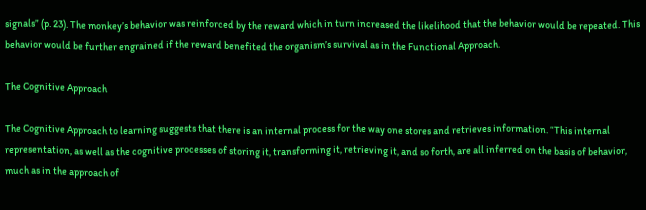signals” (p. 23). The monkey’s behavior was reinforced by the reward which in turn increased the likelihood that the behavior would be repeated. This behavior would be further engrained if the reward benefited the organism’s survival as in the Functional Approach.

The Cognitive Approach

The Cognitive Approach to learning suggests that there is an internal process for the way one stores and retrieves information. “This internal representation, as well as the cognitive processes of storing it, transforming it, retrieving it, and so forth, are all inferred on the basis of behavior, much as in the approach of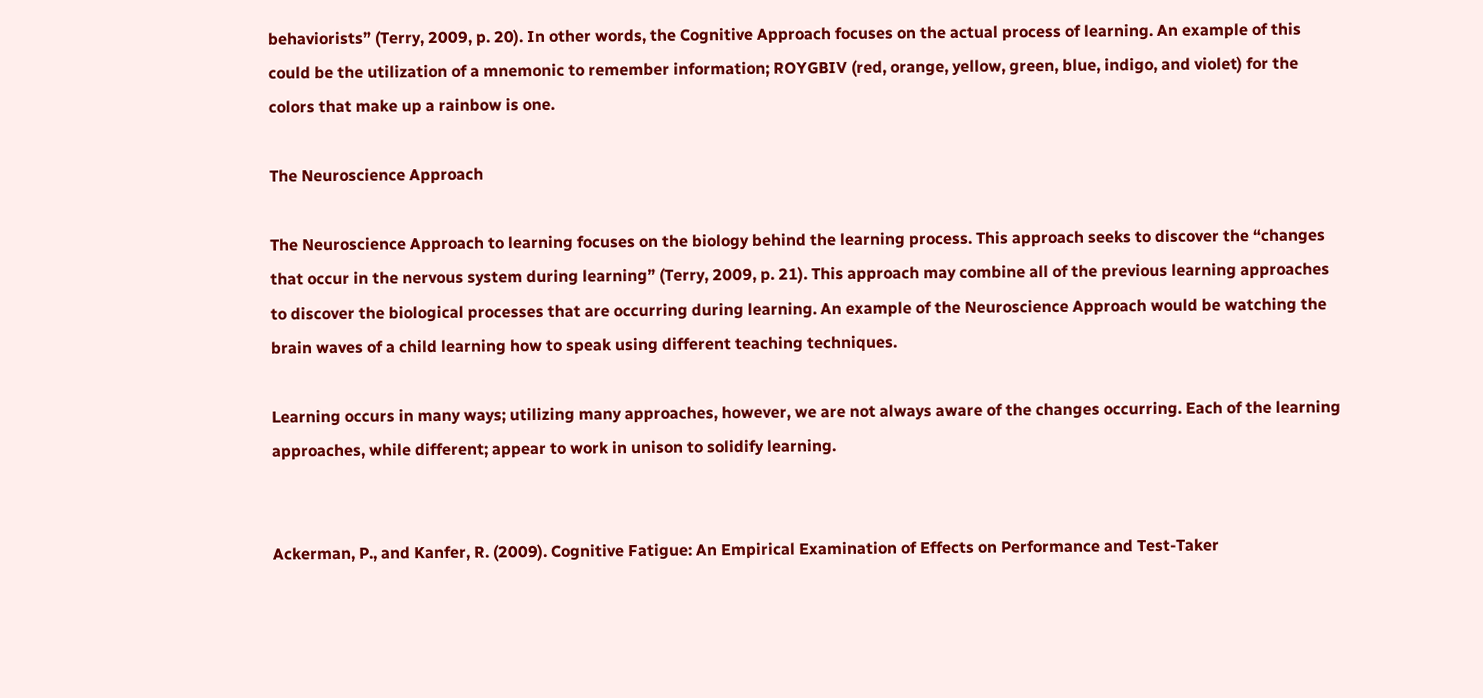behaviorists” (Terry, 2009, p. 20). In other words, the Cognitive Approach focuses on the actual process of learning. An example of this could be the utilization of a mnemonic to remember information; ROYGBIV (red, orange, yellow, green, blue, indigo, and violet) for the colors that make up a rainbow is one.

The Neuroscience Approach

The Neuroscience Approach to learning focuses on the biology behind the learning process. This approach seeks to discover the “changes that occur in the nervous system during learning” (Terry, 2009, p. 21). This approach may combine all of the previous learning approaches to discover the biological processes that are occurring during learning. An example of the Neuroscience Approach would be watching the brain waves of a child learning how to speak using different teaching techniques.

Learning occurs in many ways; utilizing many approaches, however, we are not always aware of the changes occurring. Each of the learning approaches, while different; appear to work in unison to solidify learning.


Ackerman, P., and Kanfer, R. (2009). Cognitive Fatigue: An Empirical Examination of Effects on Performance and Test-Taker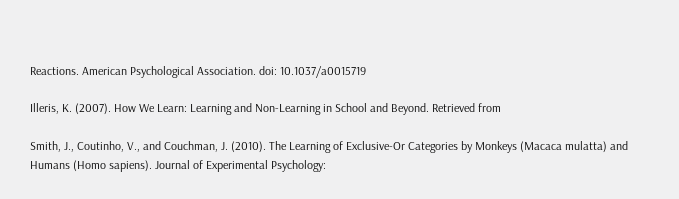Reactions. American Psychological Association. doi: 10.1037/a0015719

Illeris, K. (2007). How We Learn: Learning and Non-Learning in School and Beyond. Retrieved from

Smith, J., Coutinho, V., and Couchman, J. (2010). The Learning of Exclusive-Or Categories by Monkeys (Macaca mulatta) and Humans (Homo sapiens). Journal of Experimental Psychology: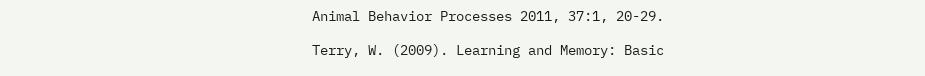Animal Behavior Processes 2011, 37:1, 20-29.

Terry, W. (2009). Learning and Memory: Basic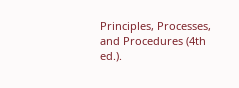Principles, Processes, and Procedures (4th ed.).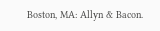Boston, MA: Allyn & Bacon.